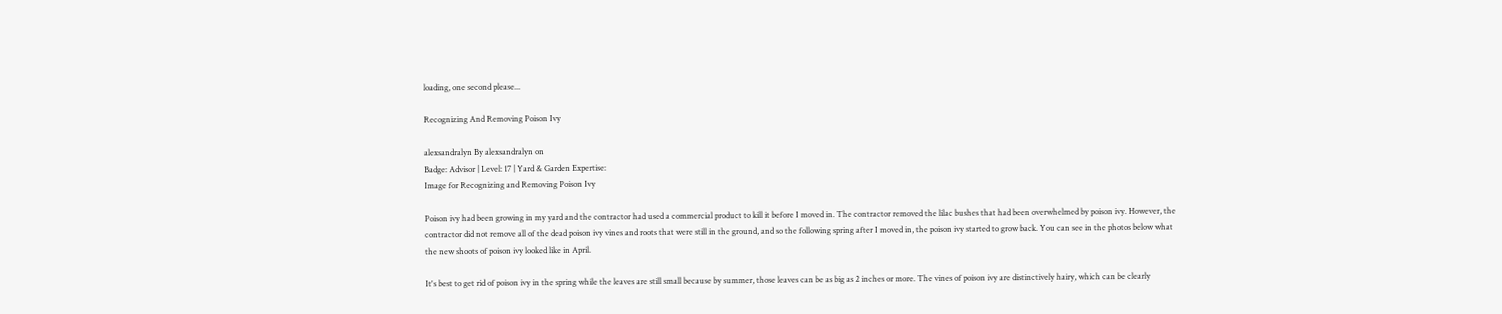loading, one second please...

Recognizing And Removing Poison Ivy

alexsandralyn By alexsandralyn on
Badge: Advisor | Level: 17 | Yard & Garden Expertise:
Image for Recognizing and Removing Poison Ivy

Poison ivy had been growing in my yard and the contractor had used a commercial product to kill it before I moved in. The contractor removed the lilac bushes that had been overwhelmed by poison ivy. However, the contractor did not remove all of the dead poison ivy vines and roots that were still in the ground, and so the following spring after I moved in, the poison ivy started to grow back. You can see in the photos below what the new shoots of poison ivy looked like in April.

It's best to get rid of poison ivy in the spring while the leaves are still small because by summer, those leaves can be as big as 2 inches or more. The vines of poison ivy are distinctively hairy, which can be clearly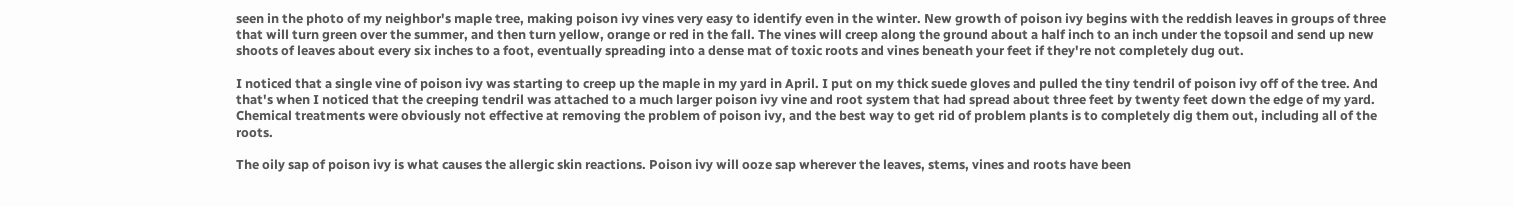seen in the photo of my neighbor's maple tree, making poison ivy vines very easy to identify even in the winter. New growth of poison ivy begins with the reddish leaves in groups of three that will turn green over the summer, and then turn yellow, orange or red in the fall. The vines will creep along the ground about a half inch to an inch under the topsoil and send up new shoots of leaves about every six inches to a foot, eventually spreading into a dense mat of toxic roots and vines beneath your feet if they're not completely dug out.

I noticed that a single vine of poison ivy was starting to creep up the maple in my yard in April. I put on my thick suede gloves and pulled the tiny tendril of poison ivy off of the tree. And that's when I noticed that the creeping tendril was attached to a much larger poison ivy vine and root system that had spread about three feet by twenty feet down the edge of my yard. Chemical treatments were obviously not effective at removing the problem of poison ivy, and the best way to get rid of problem plants is to completely dig them out, including all of the roots.

The oily sap of poison ivy is what causes the allergic skin reactions. Poison ivy will ooze sap wherever the leaves, stems, vines and roots have been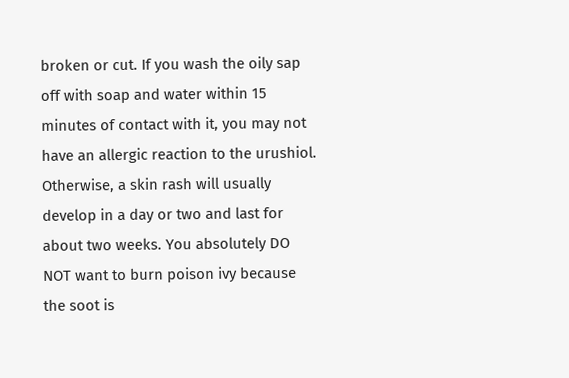broken or cut. If you wash the oily sap off with soap and water within 15 minutes of contact with it, you may not have an allergic reaction to the urushiol. Otherwise, a skin rash will usually develop in a day or two and last for about two weeks. You absolutely DO NOT want to burn poison ivy because the soot is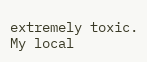extremely toxic. My local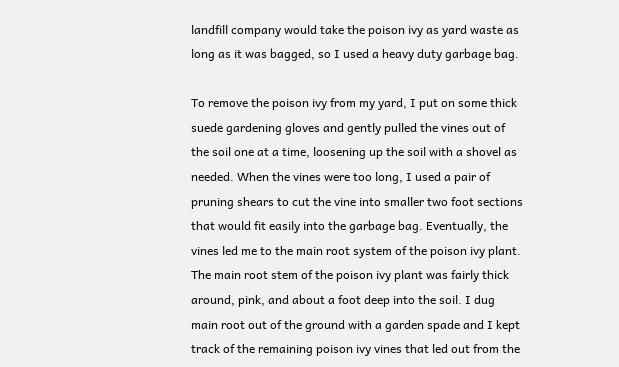landfill company would take the poison ivy as yard waste as long as it was bagged, so I used a heavy duty garbage bag.

To remove the poison ivy from my yard, I put on some thick suede gardening gloves and gently pulled the vines out of the soil one at a time, loosening up the soil with a shovel as needed. When the vines were too long, I used a pair of pruning shears to cut the vine into smaller two foot sections that would fit easily into the garbage bag. Eventually, the vines led me to the main root system of the poison ivy plant. The main root stem of the poison ivy plant was fairly thick around, pink, and about a foot deep into the soil. I dug main root out of the ground with a garden spade and I kept track of the remaining poison ivy vines that led out from the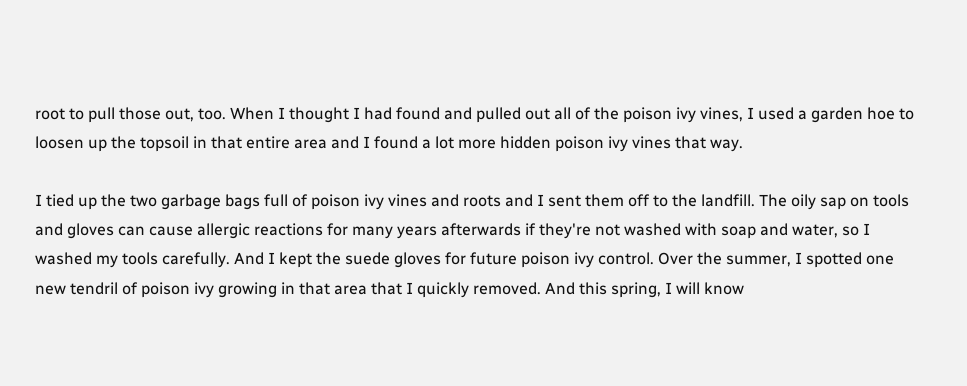root to pull those out, too. When I thought I had found and pulled out all of the poison ivy vines, I used a garden hoe to loosen up the topsoil in that entire area and I found a lot more hidden poison ivy vines that way.

I tied up the two garbage bags full of poison ivy vines and roots and I sent them off to the landfill. The oily sap on tools and gloves can cause allergic reactions for many years afterwards if they're not washed with soap and water, so I washed my tools carefully. And I kept the suede gloves for future poison ivy control. Over the summer, I spotted one new tendril of poison ivy growing in that area that I quickly removed. And this spring, I will know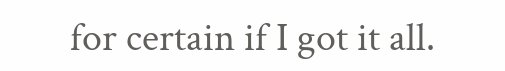for certain if I got it all.